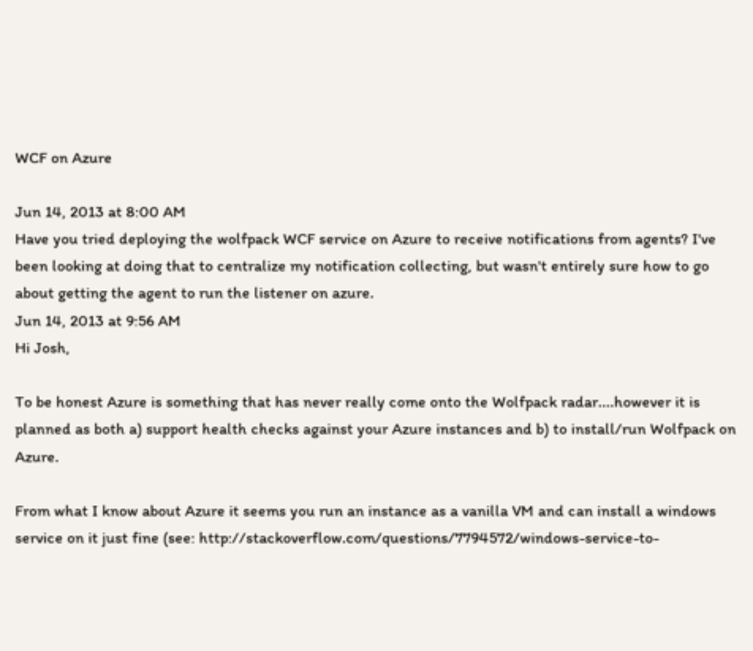WCF on Azure

Jun 14, 2013 at 8:00 AM
Have you tried deploying the wolfpack WCF service on Azure to receive notifications from agents? I've been looking at doing that to centralize my notification collecting, but wasn't entirely sure how to go about getting the agent to run the listener on azure.
Jun 14, 2013 at 9:56 AM
Hi Josh,

To be honest Azure is something that has never really come onto the Wolfpack radar....however it is planned as both a) support health checks against your Azure instances and b) to install/run Wolfpack on Azure.

From what I know about Azure it seems you run an instance as a vanilla VM and can install a windows service on it just fine (see: http://stackoverflow.com/questions/7794572/windows-service-to-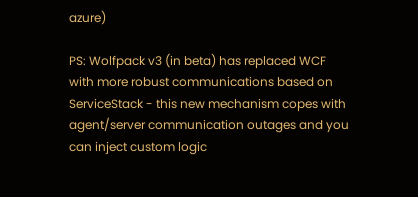azure)

PS: Wolfpack v3 (in beta) has replaced WCF with more robust communications based on ServiceStack - this new mechanism copes with agent/server communication outages and you can inject custom logic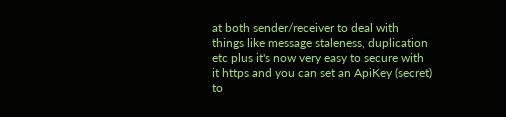at both sender/receiver to deal with things like message staleness, duplication etc plus it's now very easy to secure with it https and you can set an ApiKey (secret) to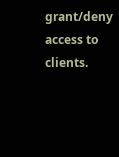grant/deny access to clients.